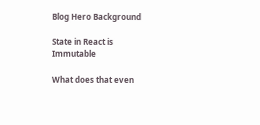Blog Hero Background

State in React is Immutable

What does that even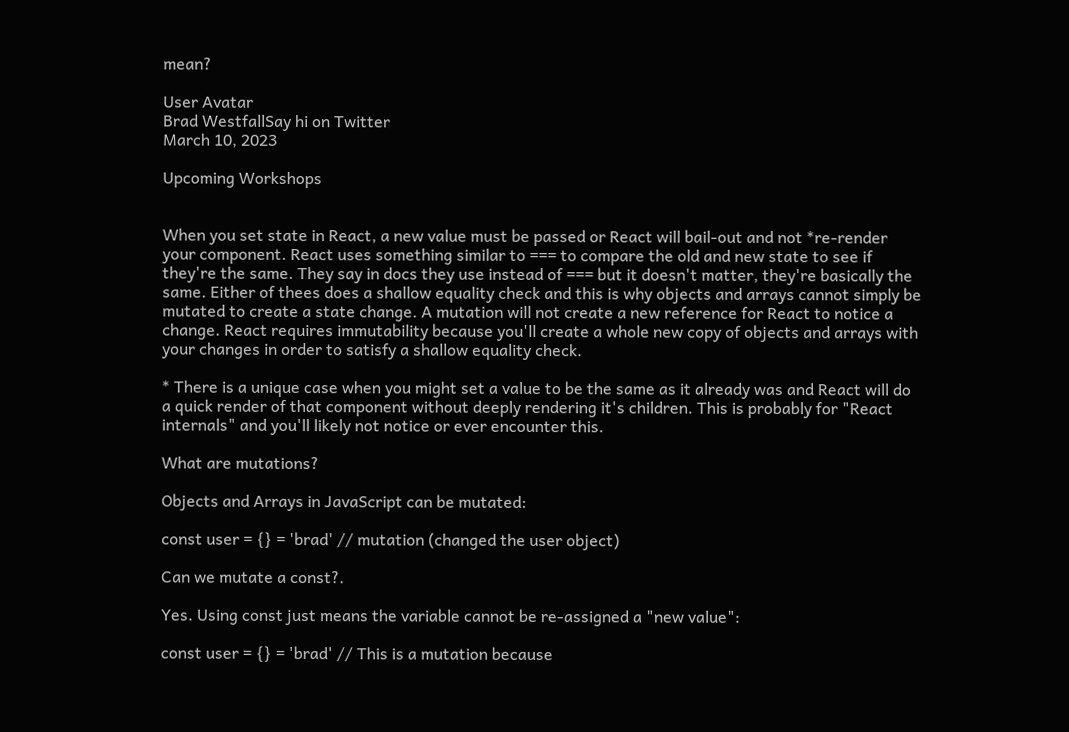mean?

User Avatar
Brad WestfallSay hi on Twitter
March 10, 2023

Upcoming Workshops


When you set state in React, a new value must be passed or React will bail-out and not *re-render your component. React uses something similar to === to compare the old and new state to see if they're the same. They say in docs they use instead of === but it doesn't matter, they're basically the same. Either of thees does a shallow equality check and this is why objects and arrays cannot simply be mutated to create a state change. A mutation will not create a new reference for React to notice a change. React requires immutability because you'll create a whole new copy of objects and arrays with your changes in order to satisfy a shallow equality check.

* There is a unique case when you might set a value to be the same as it already was and React will do a quick render of that component without deeply rendering it's children. This is probably for "React internals" and you'll likely not notice or ever encounter this.

What are mutations?

Objects and Arrays in JavaScript can be mutated:

const user = {} = 'brad' // mutation (changed the user object)

Can we mutate a const?.

Yes. Using const just means the variable cannot be re-assigned a "new value":

const user = {} = 'brad' // This is a mutation because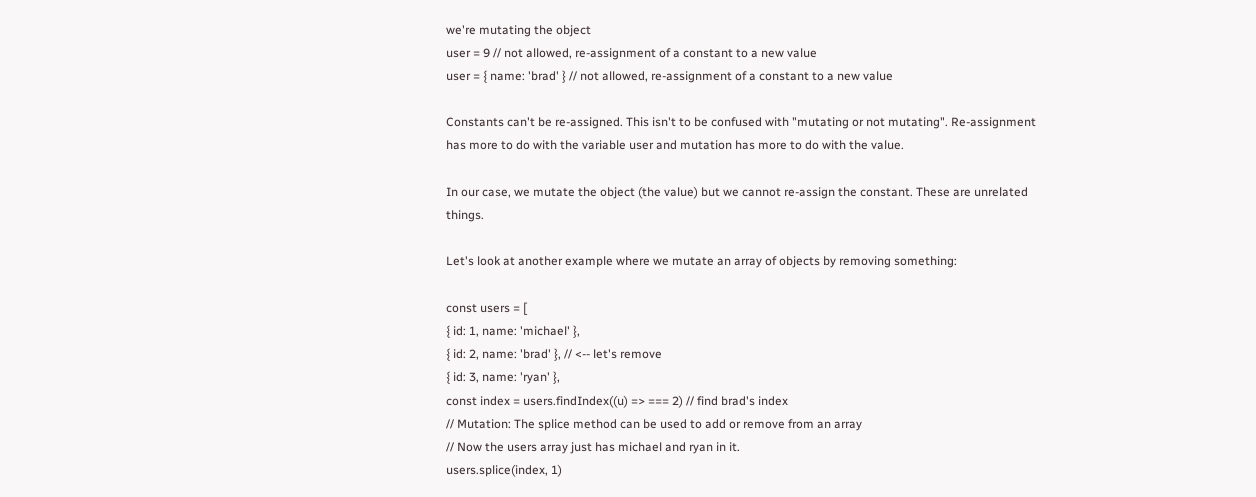we're mutating the object
user = 9 // not allowed, re-assignment of a constant to a new value
user = { name: 'brad' } // not allowed, re-assignment of a constant to a new value

Constants can't be re-assigned. This isn't to be confused with "mutating or not mutating". Re-assignment has more to do with the variable user and mutation has more to do with the value.

In our case, we mutate the object (the value) but we cannot re-assign the constant. These are unrelated things.

Let's look at another example where we mutate an array of objects by removing something:

const users = [
{ id: 1, name: 'michael' },
{ id: 2, name: 'brad' }, // <-- let's remove
{ id: 3, name: 'ryan' },
const index = users.findIndex((u) => === 2) // find brad's index
// Mutation: The splice method can be used to add or remove from an array
// Now the users array just has michael and ryan in it.
users.splice(index, 1)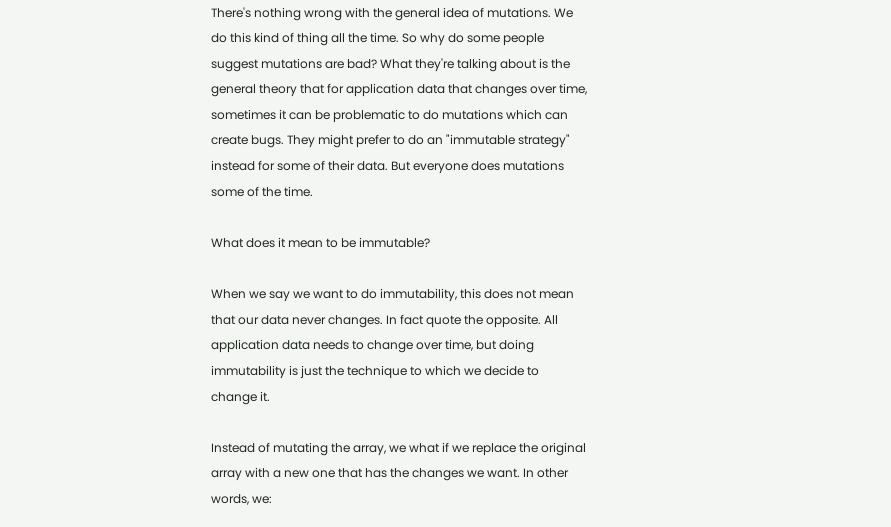There's nothing wrong with the general idea of mutations. We do this kind of thing all the time. So why do some people suggest mutations are bad? What they're talking about is the general theory that for application data that changes over time, sometimes it can be problematic to do mutations which can create bugs. They might prefer to do an "immutable strategy" instead for some of their data. But everyone does mutations some of the time.

What does it mean to be immutable?

When we say we want to do immutability, this does not mean that our data never changes. In fact quote the opposite. All application data needs to change over time, but doing immutability is just the technique to which we decide to change it.

Instead of mutating the array, we what if we replace the original array with a new one that has the changes we want. In other words, we: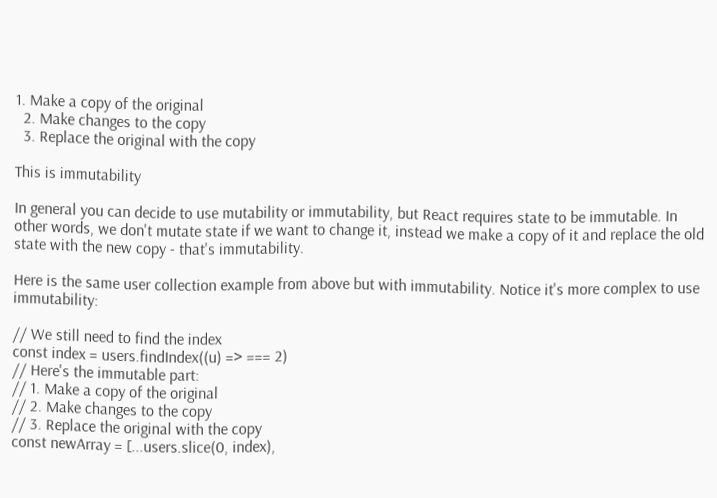1. Make a copy of the original
  2. Make changes to the copy
  3. Replace the original with the copy

This is immutability

In general you can decide to use mutability or immutability, but React requires state to be immutable. In other words, we don't mutate state if we want to change it, instead we make a copy of it and replace the old state with the new copy - that's immutability.

Here is the same user collection example from above but with immutability. Notice it's more complex to use immutability:

// We still need to find the index
const index = users.findIndex((u) => === 2)
// Here's the immutable part:
// 1. Make a copy of the original
// 2. Make changes to the copy
// 3. Replace the original with the copy
const newArray = [...users.slice(0, index),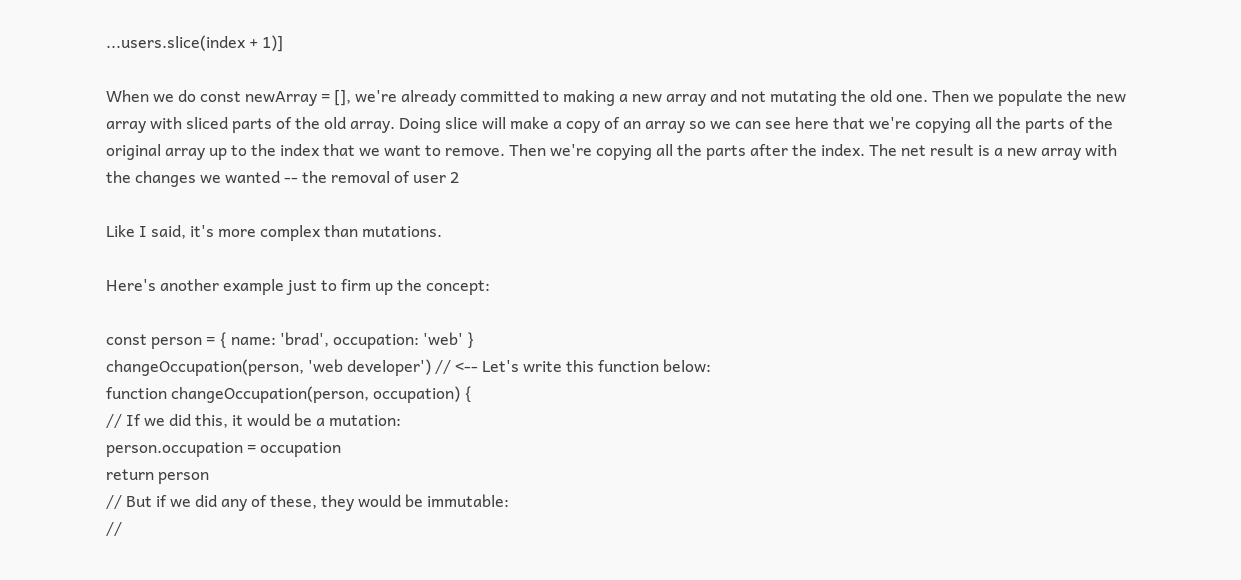...users.slice(index + 1)]

When we do const newArray = [], we're already committed to making a new array and not mutating the old one. Then we populate the new array with sliced parts of the old array. Doing slice will make a copy of an array so we can see here that we're copying all the parts of the original array up to the index that we want to remove. Then we're copying all the parts after the index. The net result is a new array with the changes we wanted -- the removal of user 2

Like I said, it's more complex than mutations.

Here's another example just to firm up the concept:

const person = { name: 'brad', occupation: 'web' }
changeOccupation(person, 'web developer') // <-- Let's write this function below:
function changeOccupation(person, occupation) {
// If we did this, it would be a mutation:
person.occupation = occupation
return person
// But if we did any of these, they would be immutable:
//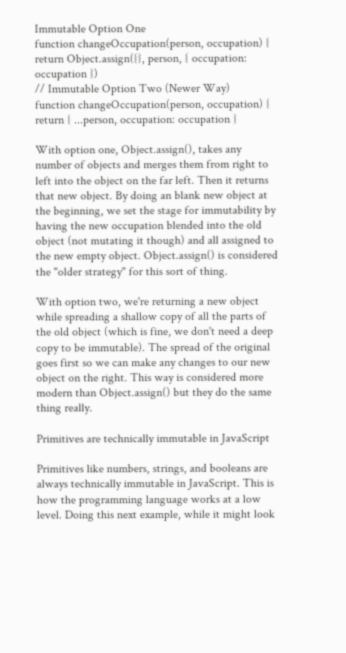Immutable Option One
function changeOccupation(person, occupation) {
return Object.assign({}, person, { occupation: occupation })
// Immutable Option Two (Newer Way)
function changeOccupation(person, occupation) {
return { ...person, occupation: occupation }

With option one, Object.assign(), takes any number of objects and merges them from right to left into the object on the far left. Then it returns that new object. By doing an blank new object at the beginning, we set the stage for immutability by having the new occupation blended into the old object (not mutating it though) and all assigned to the new empty object. Object.assign() is considered the "older strategy" for this sort of thing.

With option two, we're returning a new object while spreading a shallow copy of all the parts of the old object (which is fine, we don't need a deep copy to be immutable). The spread of the original goes first so we can make any changes to our new object on the right. This way is considered more modern than Object.assign() but they do the same thing really.

Primitives are technically immutable in JavaScript

Primitives like numbers, strings, and booleans are always technically immutable in JavaScript. This is how the programming language works at a low level. Doing this next example, while it might look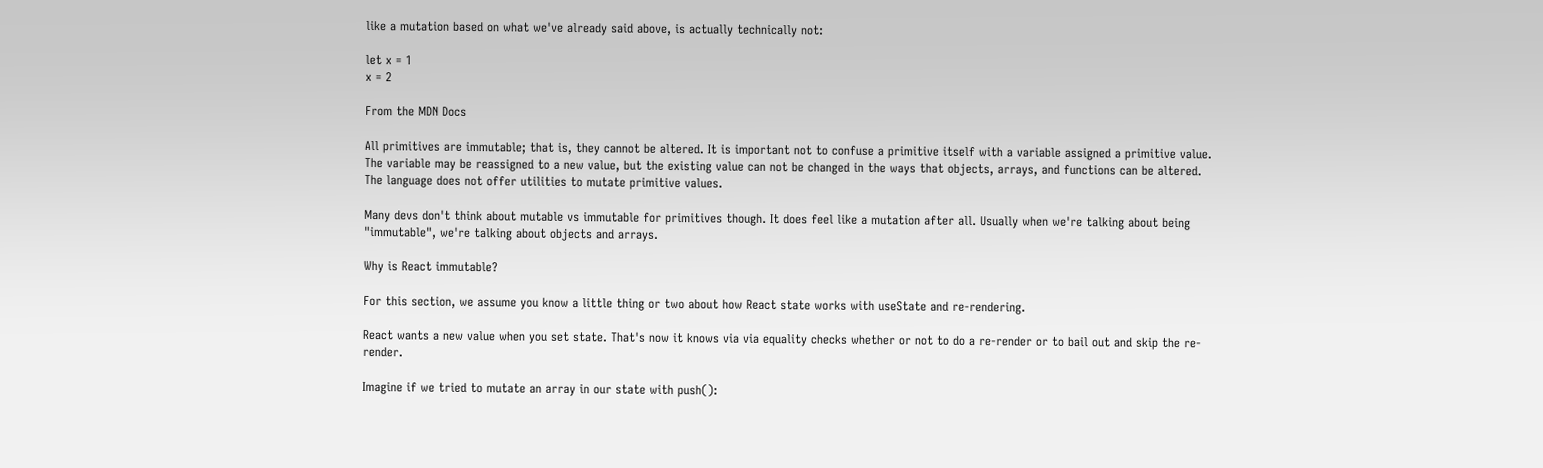like a mutation based on what we've already said above, is actually technically not:

let x = 1
x = 2

From the MDN Docs

All primitives are immutable; that is, they cannot be altered. It is important not to confuse a primitive itself with a variable assigned a primitive value. The variable may be reassigned to a new value, but the existing value can not be changed in the ways that objects, arrays, and functions can be altered. The language does not offer utilities to mutate primitive values.

Many devs don't think about mutable vs immutable for primitives though. It does feel like a mutation after all. Usually when we're talking about being "immutable", we're talking about objects and arrays.

Why is React immutable?

For this section, we assume you know a little thing or two about how React state works with useState and re-rendering.

React wants a new value when you set state. That's now it knows via via equality checks whether or not to do a re-render or to bail out and skip the re-render.

Imagine if we tried to mutate an array in our state with push():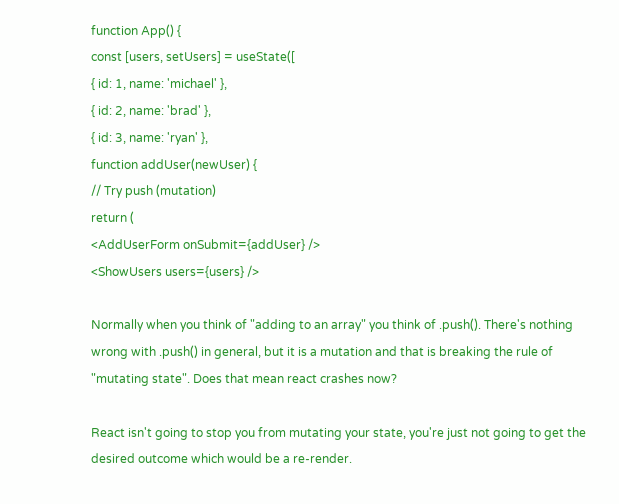function App() {
const [users, setUsers] = useState([
{ id: 1, name: 'michael' },
{ id: 2, name: 'brad' },
{ id: 3, name: 'ryan' },
function addUser(newUser) {
// Try push (mutation)
return (
<AddUserForm onSubmit={addUser} />
<ShowUsers users={users} />

Normally when you think of "adding to an array" you think of .push(). There's nothing wrong with .push() in general, but it is a mutation and that is breaking the rule of "mutating state". Does that mean react crashes now?

React isn't going to stop you from mutating your state, you're just not going to get the desired outcome which would be a re-render.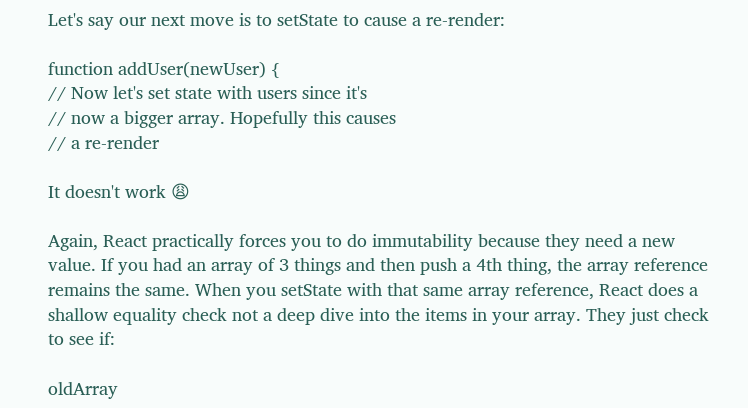Let's say our next move is to setState to cause a re-render:

function addUser(newUser) {
// Now let's set state with users since it's
// now a bigger array. Hopefully this causes
// a re-render

It doesn't work 😩

Again, React practically forces you to do immutability because they need a new value. If you had an array of 3 things and then push a 4th thing, the array reference remains the same. When you setState with that same array reference, React does a shallow equality check not a deep dive into the items in your array. They just check to see if:

oldArray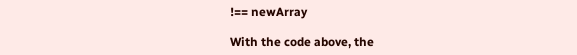!== newArray

With the code above, the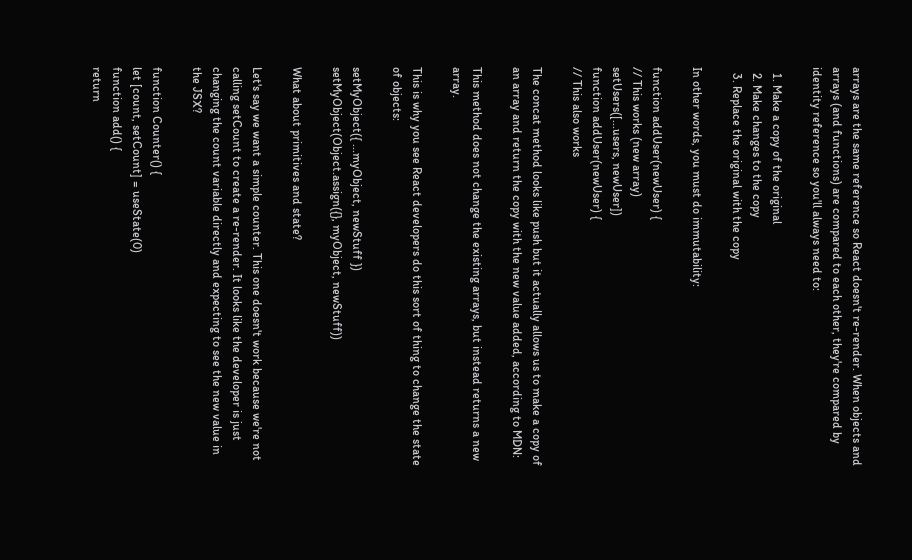arrays are the same reference so React doesn't re-render. When objects and arrays (and functions) are compared to each other, they're compared by identity reference so you'll always need to:

  1. Make a copy of the original
  2. Make changes to the copy
  3. Replace the original with the copy

In other words, you must do immutability:

function addUser(newUser) {
// This works (new array)
setUsers([...users, newUser])
function addUser(newUser) {
// This also works

The concat method looks like push but it actually allows us to make a copy of an array and return the copy with the new value added, according to MDN:

This method does not change the existing arrays, but instead returns a new array.

This is why you see React developers do this sort of thing to change the state of objects:

setMyObject({ ...myObject, newStuff })
setMyObject(Object.assign({}, myObject, newStuff))

What about primitives and state?

Let's say we want a simple counter. This one doesn't work because we're not calling setCount to create a re-render. It looks like the developer is just changing the count variable directly and expecting to see the new value in the JSX?

function Counter() {
let [count, setCount] = useState(0)
function add() {
return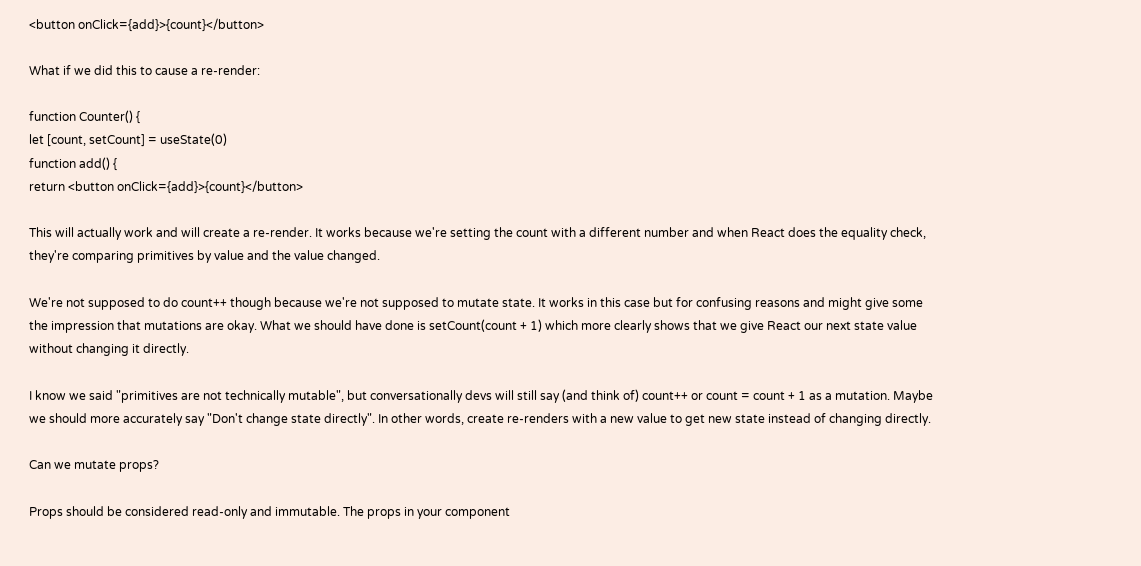<button onClick={add}>{count}</button>

What if we did this to cause a re-render:

function Counter() {
let [count, setCount] = useState(0)
function add() {
return <button onClick={add}>{count}</button>

This will actually work and will create a re-render. It works because we're setting the count with a different number and when React does the equality check, they're comparing primitives by value and the value changed.

We're not supposed to do count++ though because we're not supposed to mutate state. It works in this case but for confusing reasons and might give some the impression that mutations are okay. What we should have done is setCount(count + 1) which more clearly shows that we give React our next state value without changing it directly.

I know we said "primitives are not technically mutable", but conversationally devs will still say (and think of) count++ or count = count + 1 as a mutation. Maybe we should more accurately say "Don't change state directly". In other words, create re-renders with a new value to get new state instead of changing directly.

Can we mutate props?

Props should be considered read-only and immutable. The props in your component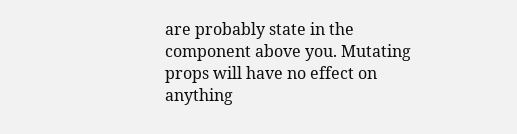are probably state in the component above you. Mutating props will have no effect on anything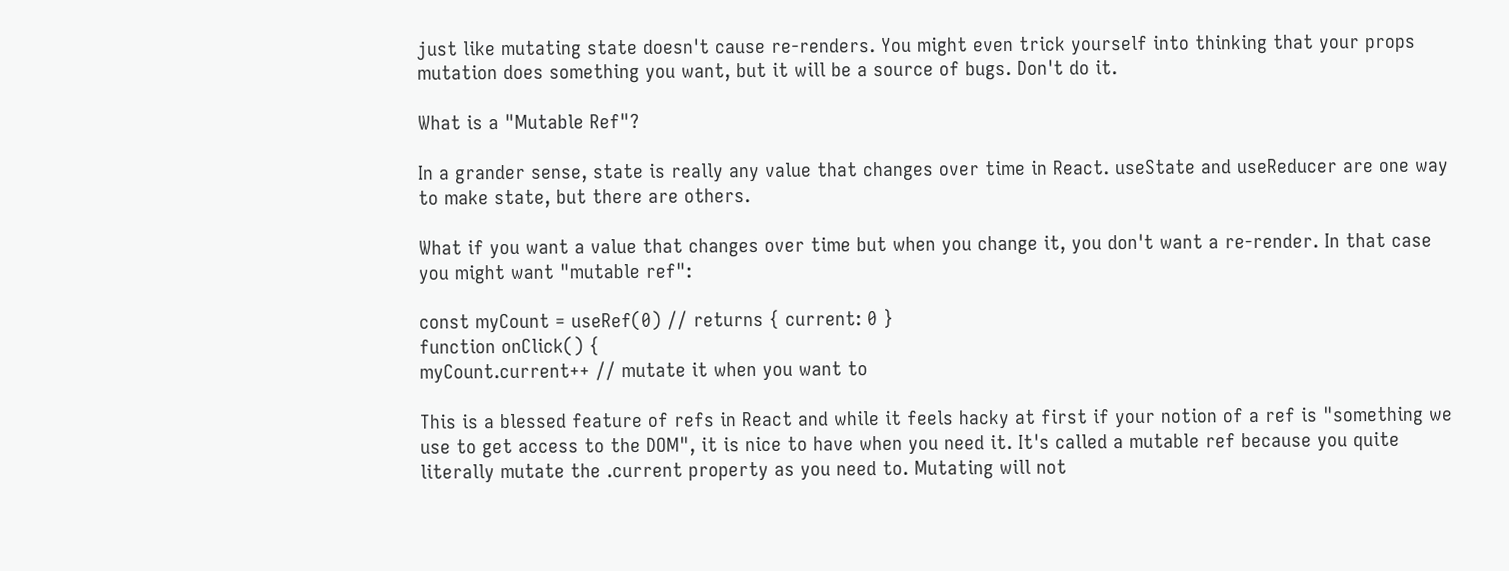just like mutating state doesn't cause re-renders. You might even trick yourself into thinking that your props mutation does something you want, but it will be a source of bugs. Don't do it.

What is a "Mutable Ref"?

In a grander sense, state is really any value that changes over time in React. useState and useReducer are one way to make state, but there are others.

What if you want a value that changes over time but when you change it, you don't want a re-render. In that case you might want "mutable ref":

const myCount = useRef(0) // returns { current: 0 }
function onClick() {
myCount.current++ // mutate it when you want to

This is a blessed feature of refs in React and while it feels hacky at first if your notion of a ref is "something we use to get access to the DOM", it is nice to have when you need it. It's called a mutable ref because you quite literally mutate the .current property as you need to. Mutating will not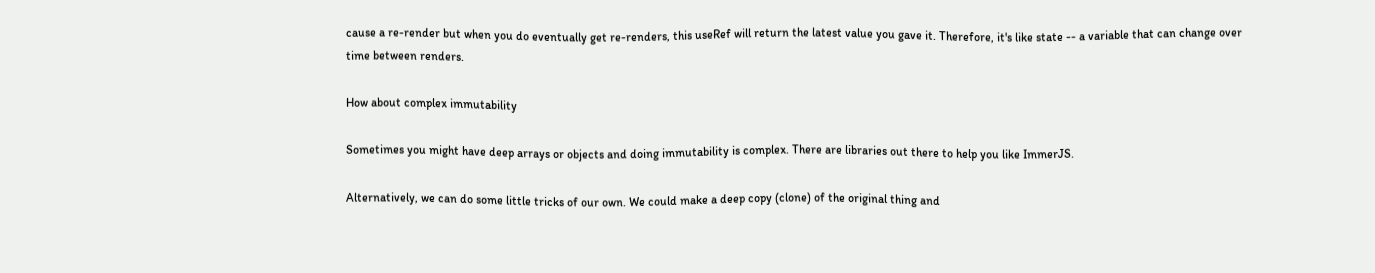cause a re-render but when you do eventually get re-renders, this useRef will return the latest value you gave it. Therefore, it's like state -- a variable that can change over time between renders.

How about complex immutability

Sometimes you might have deep arrays or objects and doing immutability is complex. There are libraries out there to help you like ImmerJS.

Alternatively, we can do some little tricks of our own. We could make a deep copy (clone) of the original thing and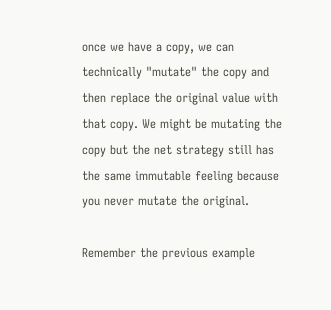once we have a copy, we can technically "mutate" the copy and then replace the original value with that copy. We might be mutating the copy but the net strategy still has the same immutable feeling because you never mutate the original.

Remember the previous example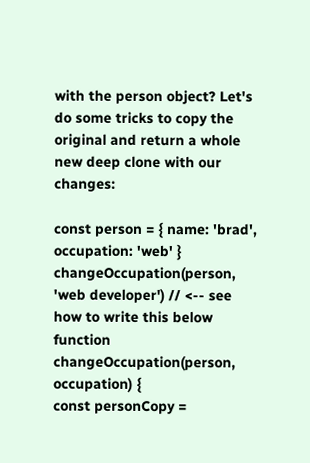with the person object? Let's do some tricks to copy the original and return a whole new deep clone with our changes:

const person = { name: 'brad', occupation: 'web' }
changeOccupation(person, 'web developer') // <-- see how to write this below
function changeOccupation(person, occupation) {
const personCopy =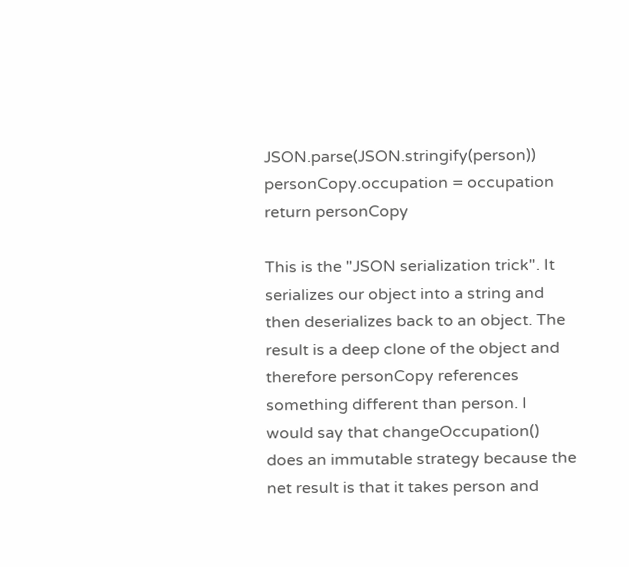JSON.parse(JSON.stringify(person))
personCopy.occupation = occupation
return personCopy

This is the "JSON serialization trick". It serializes our object into a string and then deserializes back to an object. The result is a deep clone of the object and therefore personCopy references something different than person. I would say that changeOccupation() does an immutable strategy because the net result is that it takes person and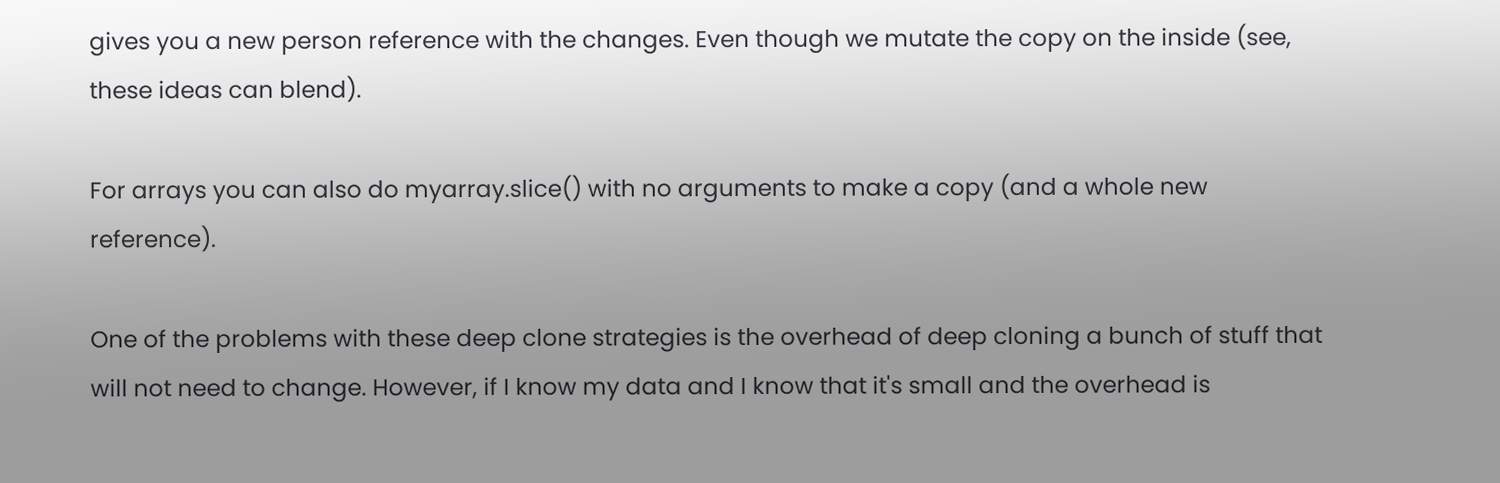gives you a new person reference with the changes. Even though we mutate the copy on the inside (see, these ideas can blend).

For arrays you can also do myarray.slice() with no arguments to make a copy (and a whole new reference).

One of the problems with these deep clone strategies is the overhead of deep cloning a bunch of stuff that will not need to change. However, if I know my data and I know that it's small and the overhead is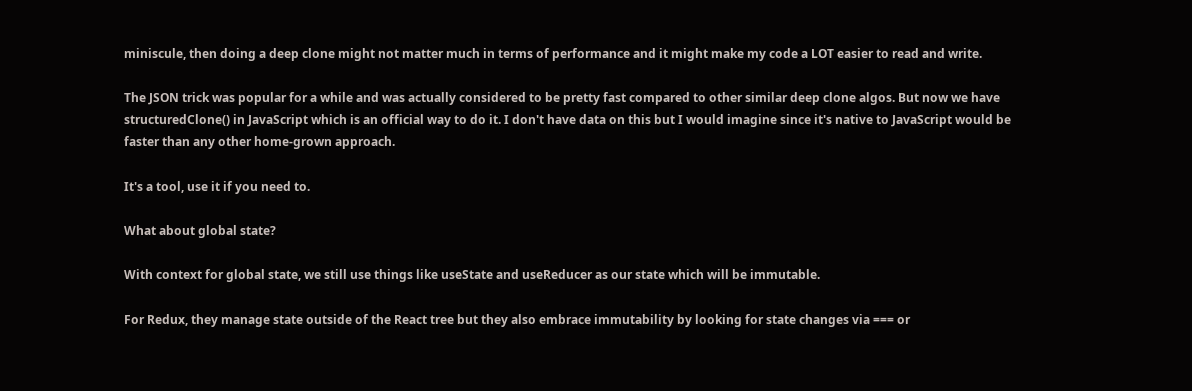miniscule, then doing a deep clone might not matter much in terms of performance and it might make my code a LOT easier to read and write.

The JSON trick was popular for a while and was actually considered to be pretty fast compared to other similar deep clone algos. But now we have structuredClone() in JavaScript which is an official way to do it. I don't have data on this but I would imagine since it's native to JavaScript would be faster than any other home-grown approach.

It's a tool, use it if you need to.

What about global state?

With context for global state, we still use things like useState and useReducer as our state which will be immutable.

For Redux, they manage state outside of the React tree but they also embrace immutability by looking for state changes via === or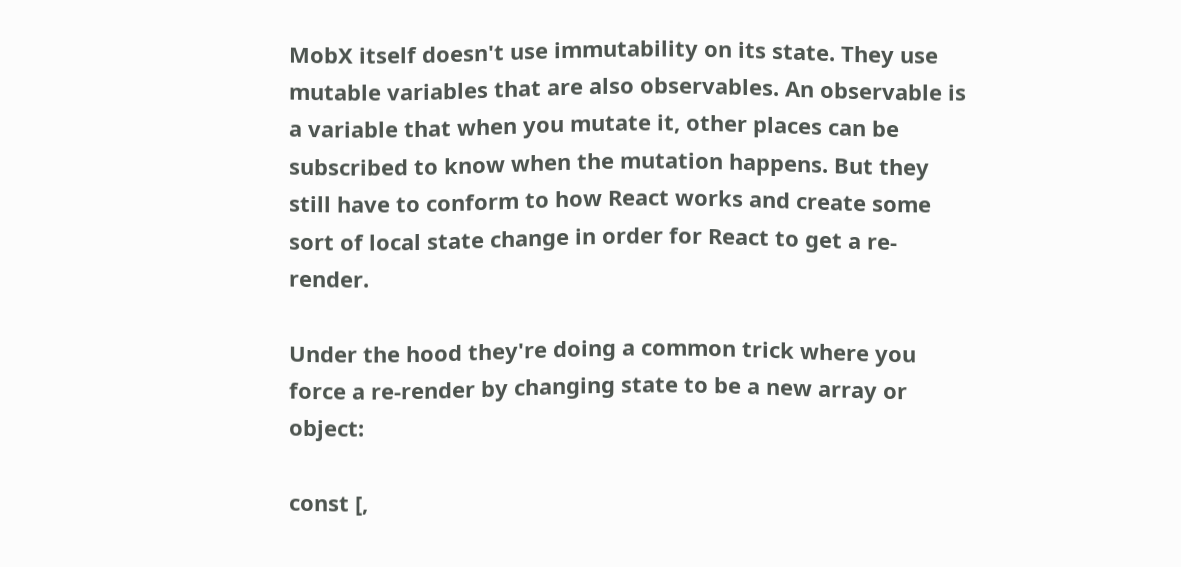MobX itself doesn't use immutability on its state. They use mutable variables that are also observables. An observable is a variable that when you mutate it, other places can be subscribed to know when the mutation happens. But they still have to conform to how React works and create some sort of local state change in order for React to get a re-render.

Under the hood they're doing a common trick where you force a re-render by changing state to be a new array or object:

const [,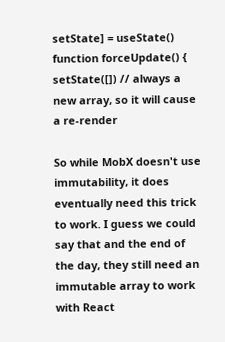setState] = useState()
function forceUpdate() {
setState([]) // always a new array, so it will cause a re-render

So while MobX doesn't use immutability, it does eventually need this trick to work. I guess we could say that and the end of the day, they still need an immutable array to work with React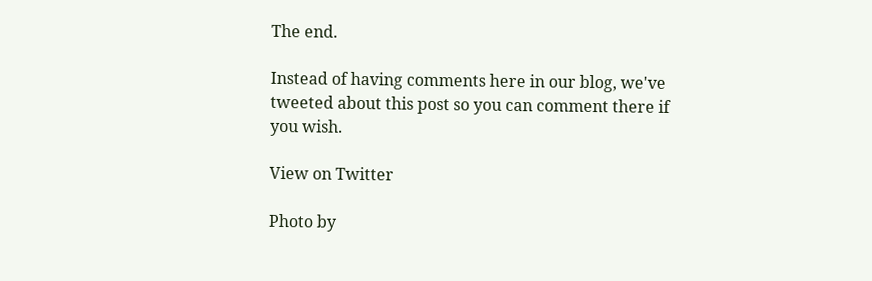The end.

Instead of having comments here in our blog, we've tweeted about this post so you can comment there if you wish.

View on Twitter

Photo by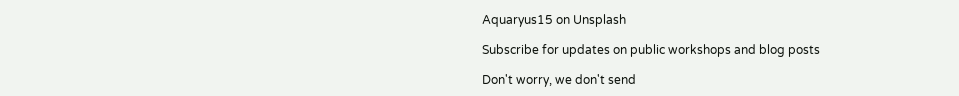Aquaryus15 on Unsplash

Subscribe for updates on public workshops and blog posts

Don't worry, we don't send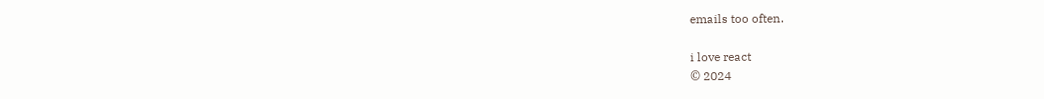emails too often.

i love react
© 2024